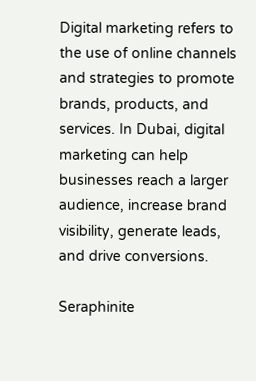Digital marketing refers to the use of online channels and strategies to promote brands, products, and services. In Dubai, digital marketing can help businesses reach a larger audience, increase brand visibility, generate leads, and drive conversions.

Seraphinite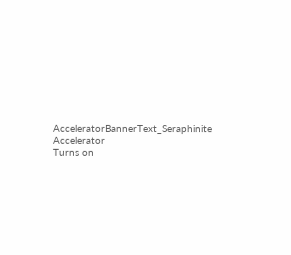AcceleratorBannerText_Seraphinite Accelerator
Turns on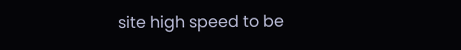site high speed to be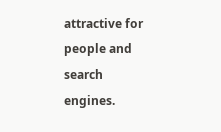attractive for people and search engines.